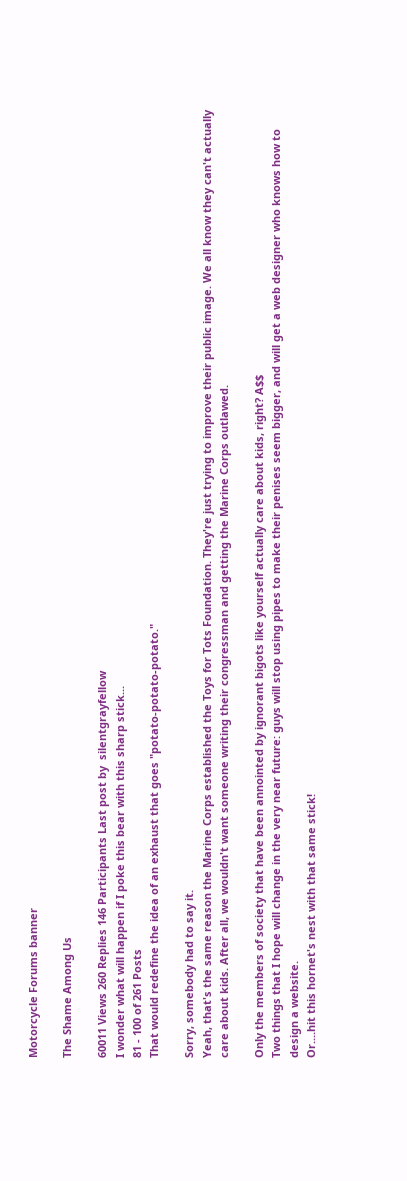Motorcycle Forums banner

The Shame Among Us

60011 Views 260 Replies 146 Participants Last post by  silentgrayfellow
I wonder what will happen if I poke this bear with this sharp stick...
81 - 100 of 261 Posts
That would redefine the idea of an exhaust that goes "potato-potato-potato."

Sorry, somebody had to say it.
Yeah, that's the same reason the Marine Corps established the Toys for Tots Foundation. They're just trying to improve their public image. We all know they can't actually care about kids. After all, we wouldn't want someone writing their congressman and getting the Marine Corps outlawed.

Only the members of society that have been annointed by ignorant bigots like yourself actually care about kids, right? A$$
Two things that I hope will change in the very near future: guys will stop using pipes to make their penises seem bigger, and will get a web designer who knows how to design a website.
Or....hit this hornet's nest with that same stick!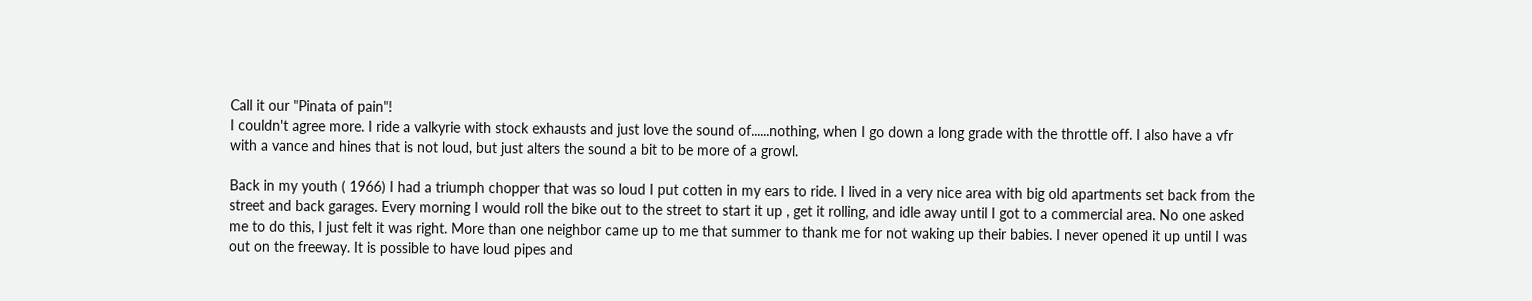Call it our "Pinata of pain"!
I couldn't agree more. I ride a valkyrie with stock exhausts and just love the sound of......nothing, when I go down a long grade with the throttle off. I also have a vfr with a vance and hines that is not loud, but just alters the sound a bit to be more of a growl.

Back in my youth ( 1966) I had a triumph chopper that was so loud I put cotten in my ears to ride. I lived in a very nice area with big old apartments set back from the street and back garages. Every morning I would roll the bike out to the street to start it up , get it rolling, and idle away until I got to a commercial area. No one asked me to do this, I just felt it was right. More than one neighbor came up to me that summer to thank me for not waking up their babies. I never opened it up until I was out on the freeway. It is possible to have loud pipes and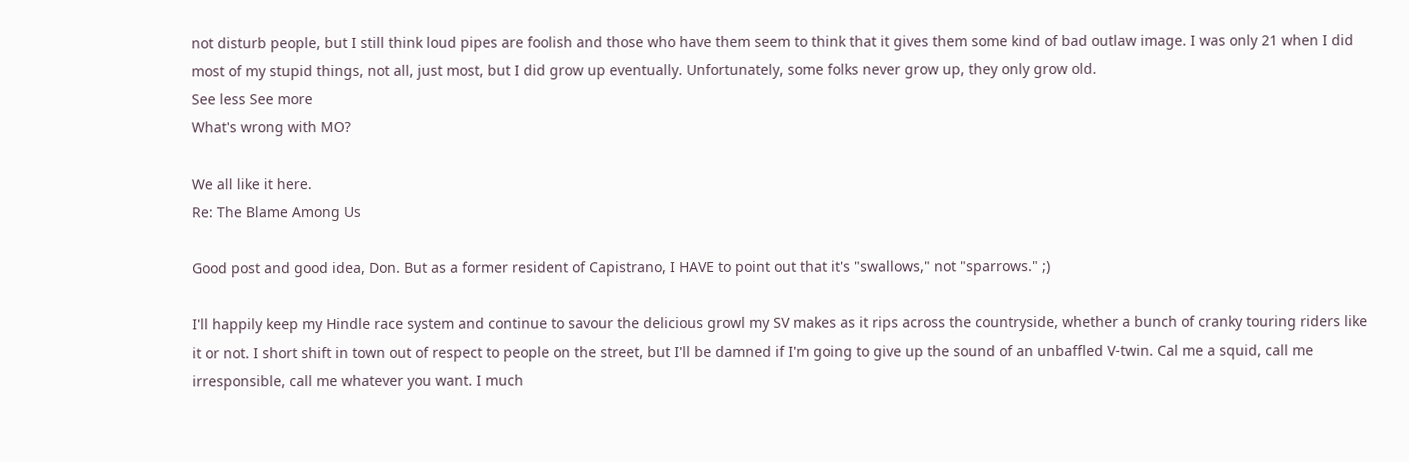not disturb people, but I still think loud pipes are foolish and those who have them seem to think that it gives them some kind of bad outlaw image. I was only 21 when I did most of my stupid things, not all, just most, but I did grow up eventually. Unfortunately, some folks never grow up, they only grow old.
See less See more
What's wrong with MO?

We all like it here.
Re: The Blame Among Us

Good post and good idea, Don. But as a former resident of Capistrano, I HAVE to point out that it's "swallows," not "sparrows." ;)

I'll happily keep my Hindle race system and continue to savour the delicious growl my SV makes as it rips across the countryside, whether a bunch of cranky touring riders like it or not. I short shift in town out of respect to people on the street, but I'll be damned if I'm going to give up the sound of an unbaffled V-twin. Cal me a squid, call me irresponsible, call me whatever you want. I much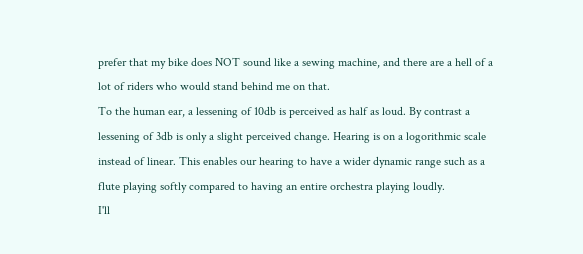prefer that my bike does NOT sound like a sewing machine, and there are a hell of a lot of riders who would stand behind me on that.
To the human ear, a lessening of 10db is perceived as half as loud. By contrast a lessening of 3db is only a slight perceived change. Hearing is on a logorithmic scale instead of linear. This enables our hearing to have a wider dynamic range such as a flute playing softly compared to having an entire orchestra playing loudly.
I'll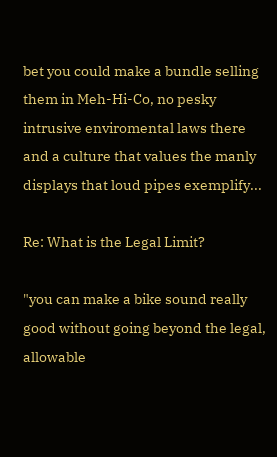bet you could make a bundle selling them in Meh-Hi-Co, no pesky intrusive enviromental laws there and a culture that values the manly displays that loud pipes exemplify...

Re: What is the Legal Limit?

"you can make a bike sound really good without going beyond the legal, allowable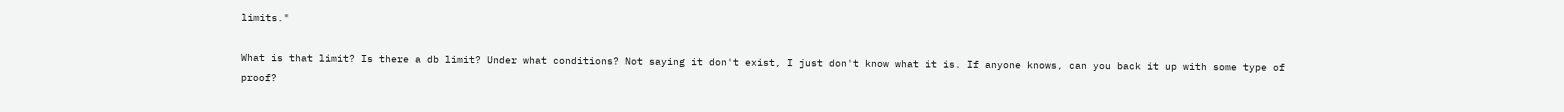limits."

What is that limit? Is there a db limit? Under what conditions? Not saying it don't exist, I just don't know what it is. If anyone knows, can you back it up with some type of proof?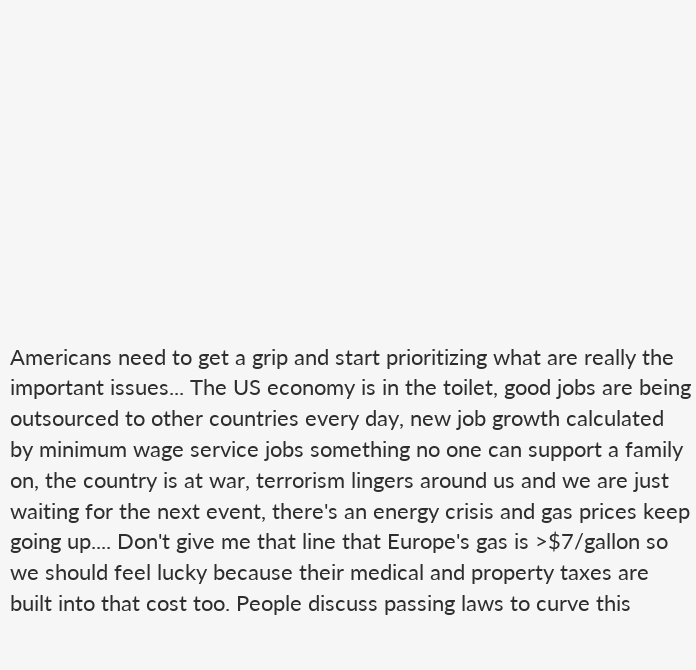Americans need to get a grip and start prioritizing what are really the important issues... The US economy is in the toilet, good jobs are being outsourced to other countries every day, new job growth calculated by minimum wage service jobs something no one can support a family on, the country is at war, terrorism lingers around us and we are just waiting for the next event, there's an energy crisis and gas prices keep going up.... Don't give me that line that Europe's gas is >$7/gallon so we should feel lucky because their medical and property taxes are built into that cost too. People discuss passing laws to curve this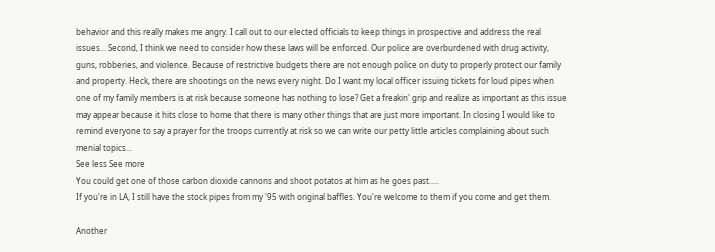behavior and this really makes me angry. I call out to our elected officials to keep things in prospective and address the real issues... Second, I think we need to consider how these laws will be enforced. Our police are overburdened with drug activity, guns, robberies, and violence. Because of restrictive budgets there are not enough police on duty to properly protect our family and property. Heck, there are shootings on the news every night. Do I want my local officer issuing tickets for loud pipes when one of my family members is at risk because someone has nothing to lose? Get a freakin' grip and realize as important as this issue may appear because it hits close to home that there is many other things that are just more important. In closing I would like to remind everyone to say a prayer for the troops currently at risk so we can write our petty little articles complaining about such menial topics...
See less See more
You could get one of those carbon dioxide cannons and shoot potatos at him as he goes past.....
If you're in LA, I still have the stock pipes from my '95 with original baffles. You're welcome to them if you come and get them.

Another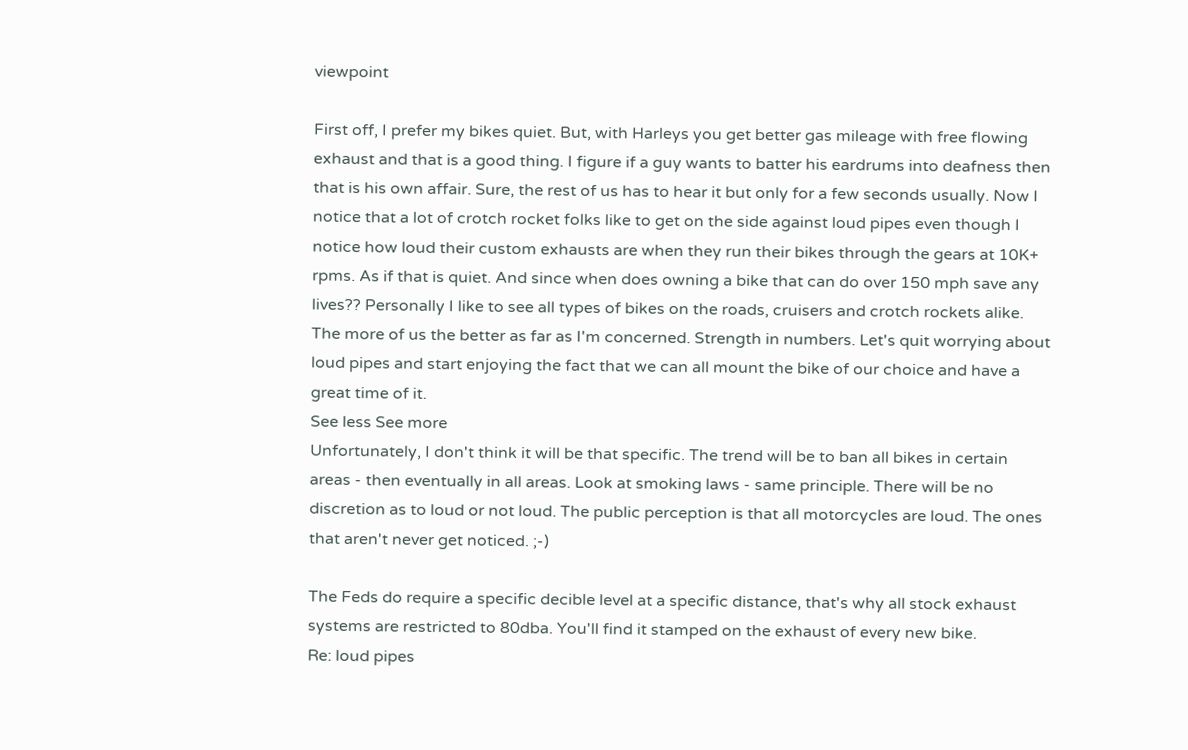viewpoint

First off, I prefer my bikes quiet. But, with Harleys you get better gas mileage with free flowing exhaust and that is a good thing. I figure if a guy wants to batter his eardrums into deafness then that is his own affair. Sure, the rest of us has to hear it but only for a few seconds usually. Now I notice that a lot of crotch rocket folks like to get on the side against loud pipes even though I notice how loud their custom exhausts are when they run their bikes through the gears at 10K+ rpms. As if that is quiet. And since when does owning a bike that can do over 150 mph save any lives?? Personally I like to see all types of bikes on the roads, cruisers and crotch rockets alike. The more of us the better as far as I'm concerned. Strength in numbers. Let's quit worrying about loud pipes and start enjoying the fact that we can all mount the bike of our choice and have a great time of it.
See less See more
Unfortunately, I don't think it will be that specific. The trend will be to ban all bikes in certain areas - then eventually in all areas. Look at smoking laws - same principle. There will be no discretion as to loud or not loud. The public perception is that all motorcycles are loud. The ones that aren't never get noticed. ;-)

The Feds do require a specific decible level at a specific distance, that's why all stock exhaust systems are restricted to 80dba. You'll find it stamped on the exhaust of every new bike.
Re: loud pipes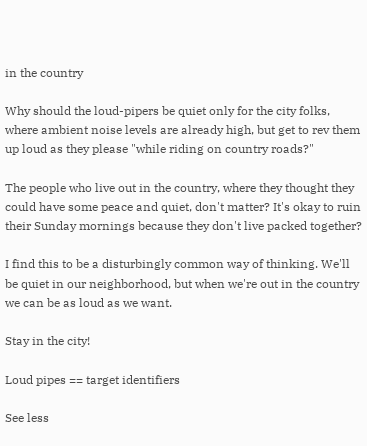in the country

Why should the loud-pipers be quiet only for the city folks, where ambient noise levels are already high, but get to rev them up loud as they please "while riding on country roads?"

The people who live out in the country, where they thought they could have some peace and quiet, don't matter? It's okay to ruin their Sunday mornings because they don't live packed together?

I find this to be a disturbingly common way of thinking. We'll be quiet in our neighborhood, but when we're out in the country we can be as loud as we want.

Stay in the city!

Loud pipes == target identifiers

See less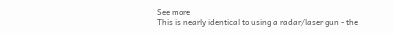See more
This is nearly identical to using a radar/laser gun - the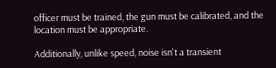officer must be trained, the gun must be calibrated, and the location must be appropriate.

Additionally, unlike speed, noise isn't a transient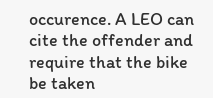occurence. A LEO can cite the offender and require that the bike be taken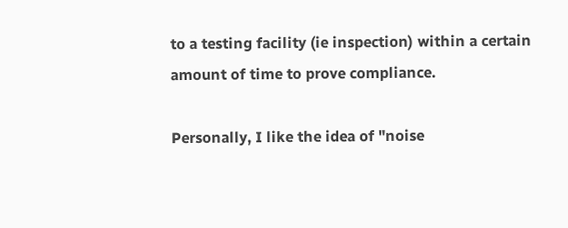to a testing facility (ie inspection) within a certain amount of time to prove compliance.

Personally, I like the idea of "noise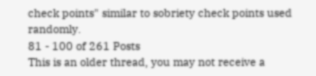check points" similar to sobriety check points used randomly.
81 - 100 of 261 Posts
This is an older thread, you may not receive a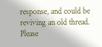response, and could be reviving an old thread. Please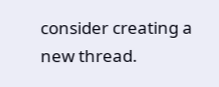consider creating a new thread.